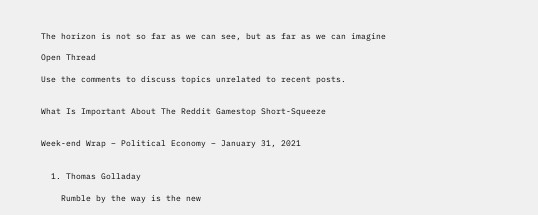The horizon is not so far as we can see, but as far as we can imagine

Open Thread

Use the comments to discuss topics unrelated to recent posts.


What Is Important About The Reddit Gamestop Short-Squeeze


Week-end Wrap – Political Economy – January 31, 2021


  1. Thomas Golladay

    Rumble by the way is the new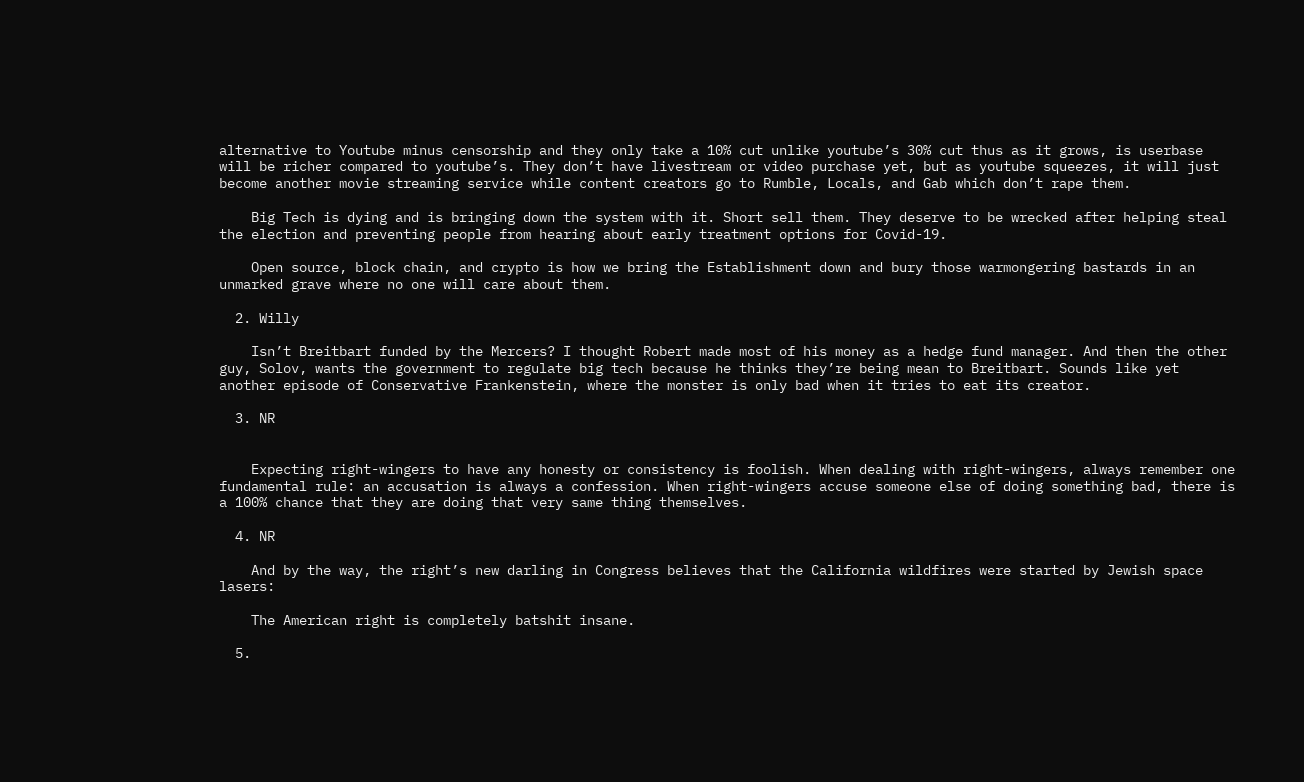alternative to Youtube minus censorship and they only take a 10% cut unlike youtube’s 30% cut thus as it grows, is userbase will be richer compared to youtube’s. They don’t have livestream or video purchase yet, but as youtube squeezes, it will just become another movie streaming service while content creators go to Rumble, Locals, and Gab which don’t rape them.

    Big Tech is dying and is bringing down the system with it. Short sell them. They deserve to be wrecked after helping steal the election and preventing people from hearing about early treatment options for Covid-19.

    Open source, block chain, and crypto is how we bring the Establishment down and bury those warmongering bastards in an unmarked grave where no one will care about them.

  2. Willy

    Isn’t Breitbart funded by the Mercers? I thought Robert made most of his money as a hedge fund manager. And then the other guy, Solov, wants the government to regulate big tech because he thinks they’re being mean to Breitbart. Sounds like yet another episode of Conservative Frankenstein, where the monster is only bad when it tries to eat its creator.

  3. NR


    Expecting right-wingers to have any honesty or consistency is foolish. When dealing with right-wingers, always remember one fundamental rule: an accusation is always a confession. When right-wingers accuse someone else of doing something bad, there is a 100% chance that they are doing that very same thing themselves.

  4. NR

    And by the way, the right’s new darling in Congress believes that the California wildfires were started by Jewish space lasers:

    The American right is completely batshit insane.

  5.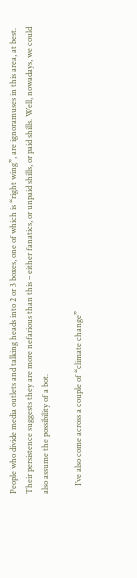People who divide media outlets and talking heads into 2 or 3 boxes, one of which is “right wing”, are ignoramuses in this area, at best. Their persistence suggests they are more nefarious than this – either fanatics, or unpaid shills, or paid shills. Well, nowadays, we could also assume the possibility of a bot.

    I’ve also come across a couple of “climate change”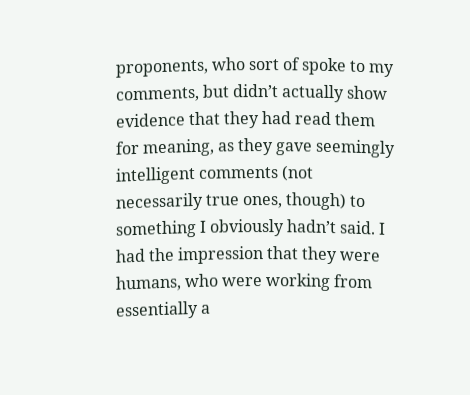proponents, who sort of spoke to my comments, but didn’t actually show evidence that they had read them for meaning, as they gave seemingly intelligent comments (not necessarily true ones, though) to something I obviously hadn’t said. I had the impression that they were humans, who were working from essentially a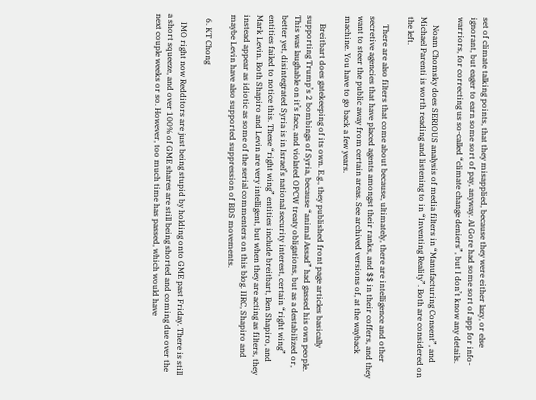set of climate talking points, that they misapplied, because they were either lazy, or else ignorant, but eager to earn some sort of pay, anyway. Al Gore had some sort of app for info-warriors, for correcting us so-called “climate change deniers”, but I don’t know any details.

    Noam Chomsky does SERIOUS analysis of media filters in “Manufacturing Consent”, and Michael Parenti is worth reading and listening to in “Inventing Reality”. Both are considered on the left.

    There are also filters that come about because, ultimately, there are intelligence and other secretive agencies that have placed agents amongst their ranks, and $$ in their coffers, and they want to steer the public away from certain areas. See archived versions of, at the wayback machine. You have to go back a few years.

    Breitbart does gatekeeping of its own. E.g., they published front page articles basically supporting Trump’s 2 bombings of Syria, because “animal Assad” had gassed his own people. This was laughable on it’s face, and violated OPCW treaty obligations, but as a destabilized or, better yet, disintegrated Syria is in Israel’s national security interest, certain “right wing” entities failed to notice this. These “right wing” entities include breitbart, Ben Shapiro, and Mark Levin. Both Shapiro and Levin are very intelligent, but when they are acting as filters, they instead appear as idiotic as some of the serial commenters on this blog. IIRC, Shapiro and maybe Levin have also supported suppression of BDS movements.

  6. KT Chong

    IMO right now Redditors are just being stupid by holding onto GME past Friday. There is still a short squeeze, and over 100% of GME shares are still being shorted and coming due over the next couple weeks or so. However, too much time has passed, which would have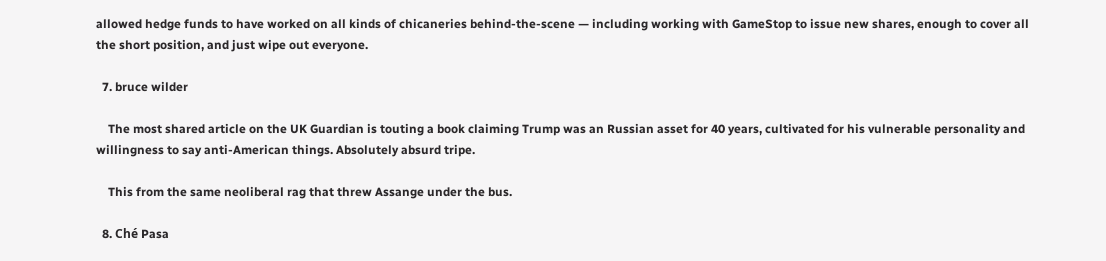allowed hedge funds to have worked on all kinds of chicaneries behind-the-scene — including working with GameStop to issue new shares, enough to cover all the short position, and just wipe out everyone.

  7. bruce wilder

    The most shared article on the UK Guardian is touting a book claiming Trump was an Russian asset for 40 years, cultivated for his vulnerable personality and willingness to say anti-American things. Absolutely absurd tripe.

    This from the same neoliberal rag that threw Assange under the bus.

  8. Ché Pasa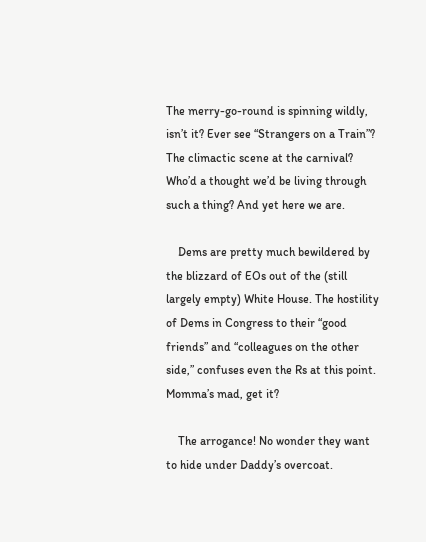The merry-go-round is spinning wildly, isn’t it? Ever see “Strangers on a Train”? The climactic scene at the carnival? Who’d a thought we’d be living through such a thing? And yet here we are.

    Dems are pretty much bewildered by the blizzard of EOs out of the (still largely empty) White House. The hostility of Dems in Congress to their “good friends” and “colleagues on the other side,” confuses even the Rs at this point. Momma’s mad, get it?

    The arrogance! No wonder they want to hide under Daddy’s overcoat.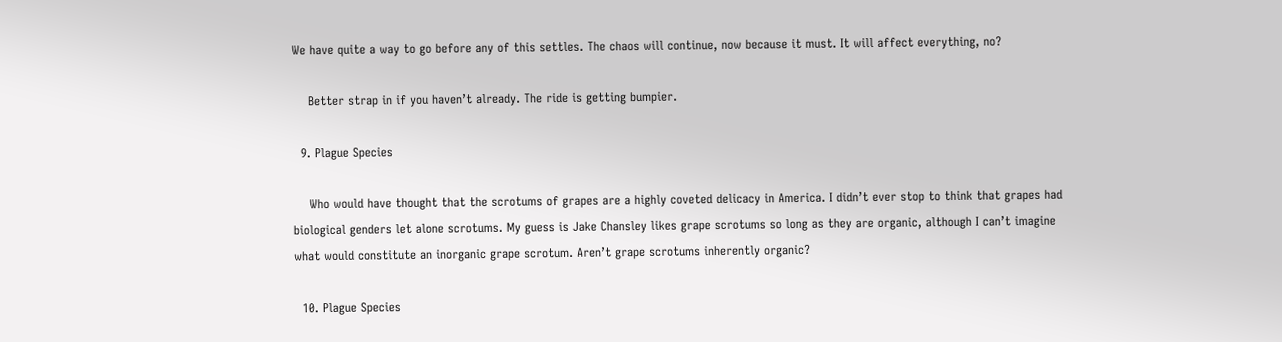We have quite a way to go before any of this settles. The chaos will continue, now because it must. It will affect everything, no?

    Better strap in if you haven’t already. The ride is getting bumpier.

  9. Plague Species

    Who would have thought that the scrotums of grapes are a highly coveted delicacy in America. I didn’t ever stop to think that grapes had biological genders let alone scrotums. My guess is Jake Chansley likes grape scrotums so long as they are organic, although I can’t imagine what would constitute an inorganic grape scrotum. Aren’t grape scrotums inherently organic?

  10. Plague Species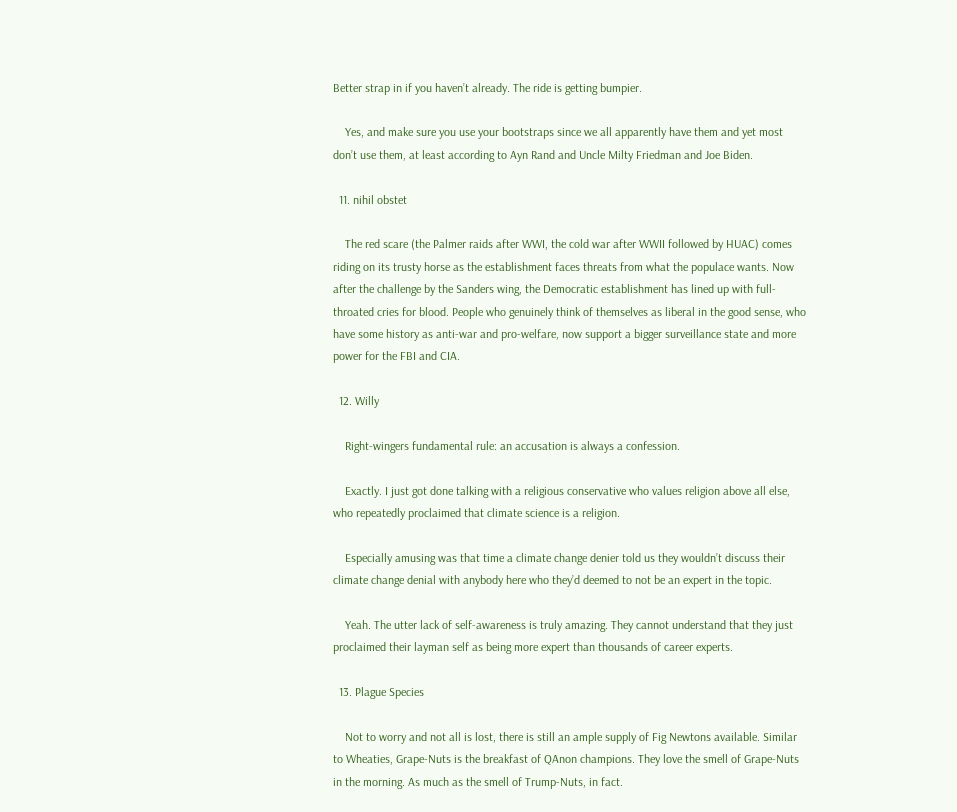Better strap in if you haven’t already. The ride is getting bumpier.

    Yes, and make sure you use your bootstraps since we all apparently have them and yet most don’t use them, at least according to Ayn Rand and Uncle Milty Friedman and Joe Biden.

  11. nihil obstet

    The red scare (the Palmer raids after WWI, the cold war after WWII followed by HUAC) comes riding on its trusty horse as the establishment faces threats from what the populace wants. Now after the challenge by the Sanders wing, the Democratic establishment has lined up with full-throated cries for blood. People who genuinely think of themselves as liberal in the good sense, who have some history as anti-war and pro-welfare, now support a bigger surveillance state and more power for the FBI and CIA.

  12. Willy

    Right-wingers fundamental rule: an accusation is always a confession.

    Exactly. I just got done talking with a religious conservative who values religion above all else, who repeatedly proclaimed that climate science is a religion.

    Especially amusing was that time a climate change denier told us they wouldn’t discuss their climate change denial with anybody here who they’d deemed to not be an expert in the topic.

    Yeah. The utter lack of self-awareness is truly amazing. They cannot understand that they just proclaimed their layman self as being more expert than thousands of career experts.

  13. Plague Species

    Not to worry and not all is lost, there is still an ample supply of Fig Newtons available. Similar to Wheaties, Grape-Nuts is the breakfast of QAnon champions. They love the smell of Grape-Nuts in the morning. As much as the smell of Trump-Nuts, in fact.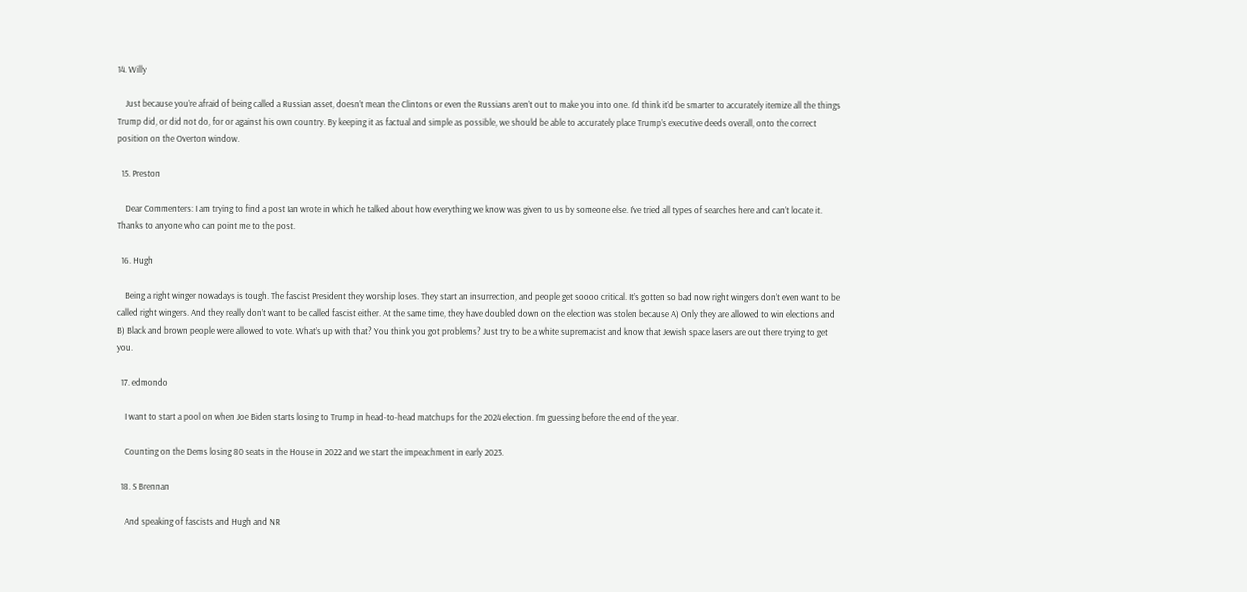14. Willy

    Just because you’re afraid of being called a Russian asset, doesn’t mean the Clintons or even the Russians aren’t out to make you into one. I’d think it’d be smarter to accurately itemize all the things Trump did, or did not do, for or against his own country. By keeping it as factual and simple as possible, we should be able to accurately place Trump’s executive deeds overall, onto the correct position on the Overton window.

  15. Preston

    Dear Commenters: I am trying to find a post Ian wrote in which he talked about how everything we know was given to us by someone else. I’ve tried all types of searches here and can’t locate it. Thanks to anyone who can point me to the post.

  16. Hugh

    Being a right winger nowadays is tough. The fascist President they worship loses. They start an insurrection, and people get soooo critical. It’s gotten so bad now right wingers don’t even want to be called right wingers. And they really don’t want to be called fascist either. At the same time, they have doubled down on the election was stolen because A) Only they are allowed to win elections and B) Black and brown people were allowed to vote. What’s up with that? You think you got problems? Just try to be a white supremacist and know that Jewish space lasers are out there trying to get you.

  17. edmondo

    I want to start a pool on when Joe Biden starts losing to Trump in head-to-head matchups for the 2024 election. I’m guessing before the end of the year.

    Counting on the Dems losing 80 seats in the House in 2022 and we start the impeachment in early 2023.

  18. S Brennan

    And speaking of fascists and Hugh and NR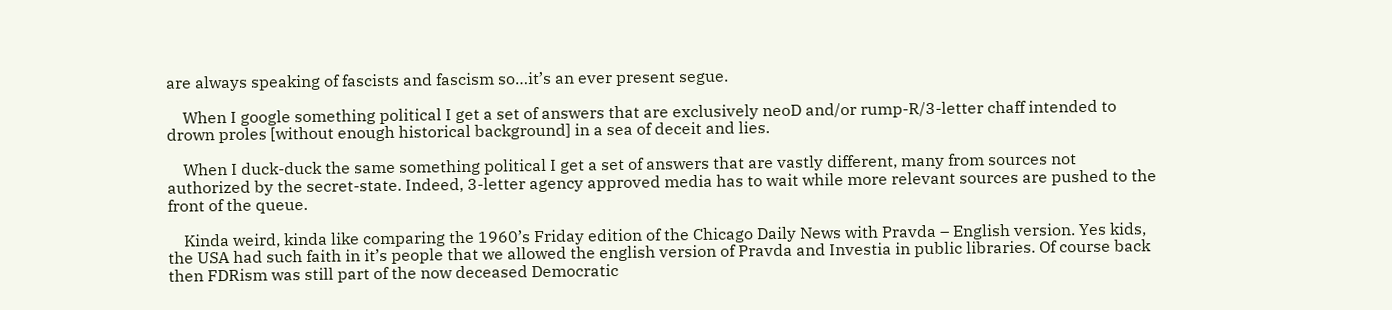are always speaking of fascists and fascism so…it’s an ever present segue.

    When I google something political I get a set of answers that are exclusively neoD and/or rump-R/3-letter chaff intended to drown proles [without enough historical background] in a sea of deceit and lies.

    When I duck-duck the same something political I get a set of answers that are vastly different, many from sources not authorized by the secret-state. Indeed, 3-letter agency approved media has to wait while more relevant sources are pushed to the front of the queue.

    Kinda weird, kinda like comparing the 1960’s Friday edition of the Chicago Daily News with Pravda – English version. Yes kids, the USA had such faith in it’s people that we allowed the english version of Pravda and Investia in public libraries. Of course back then FDRism was still part of the now deceased Democratic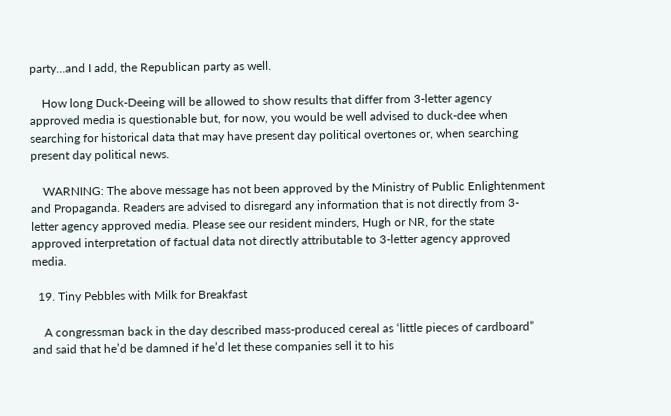party…and I add, the Republican party as well.

    How long Duck-Deeing will be allowed to show results that differ from 3-letter agency approved media is questionable but, for now, you would be well advised to duck-dee when searching for historical data that may have present day political overtones or, when searching present day political news.

    WARNING: The above message has not been approved by the Ministry of Public Enlightenment and Propaganda. Readers are advised to disregard any information that is not directly from 3-letter agency approved media. Please see our resident minders, Hugh or NR, for the state approved interpretation of factual data not directly attributable to 3-letter agency approved media.

  19. Tiny Pebbles with Milk for Breakfast

    A congressman back in the day described mass-produced cereal as ‘little pieces of cardboard” and said that he’d be damned if he’d let these companies sell it to his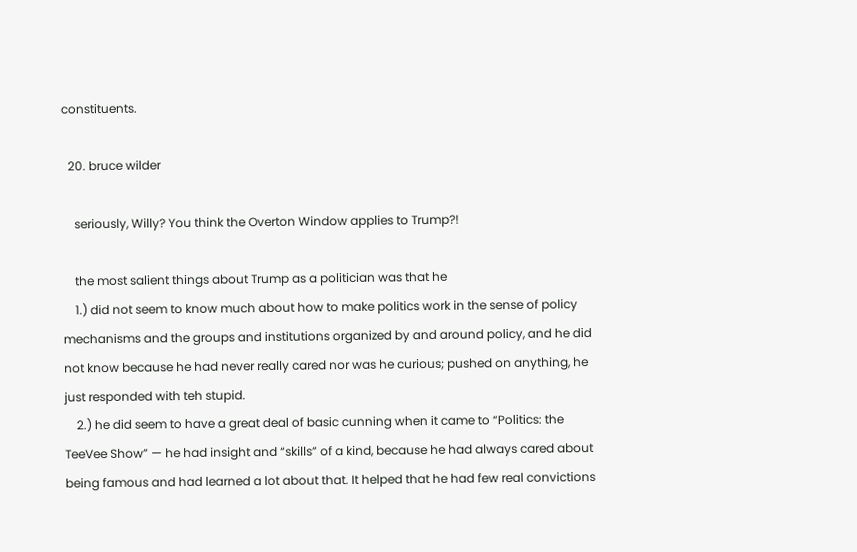constituents.

  20. bruce wilder

    seriously, Willy? You think the Overton Window applies to Trump?!

    the most salient things about Trump as a politician was that he
    1.) did not seem to know much about how to make politics work in the sense of policy mechanisms and the groups and institutions organized by and around policy, and he did not know because he had never really cared nor was he curious; pushed on anything, he just responded with teh stupid.
    2.) he did seem to have a great deal of basic cunning when it came to “Politics: the TeeVee Show” — he had insight and “skills” of a kind, because he had always cared about being famous and had learned a lot about that. It helped that he had few real convictions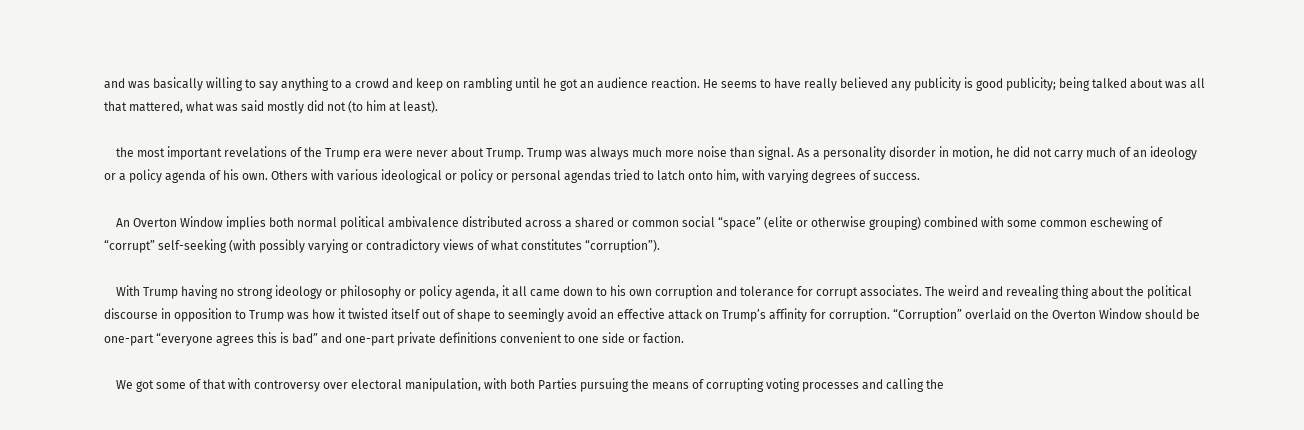and was basically willing to say anything to a crowd and keep on rambling until he got an audience reaction. He seems to have really believed any publicity is good publicity; being talked about was all that mattered, what was said mostly did not (to him at least).

    the most important revelations of the Trump era were never about Trump. Trump was always much more noise than signal. As a personality disorder in motion, he did not carry much of an ideology or a policy agenda of his own. Others with various ideological or policy or personal agendas tried to latch onto him, with varying degrees of success.

    An Overton Window implies both normal political ambivalence distributed across a shared or common social “space” (elite or otherwise grouping) combined with some common eschewing of “corrupt” self-seeking (with possibly varying or contradictory views of what constitutes “corruption”).

    With Trump having no strong ideology or philosophy or policy agenda, it all came down to his own corruption and tolerance for corrupt associates. The weird and revealing thing about the political discourse in opposition to Trump was how it twisted itself out of shape to seemingly avoid an effective attack on Trump’s affinity for corruption. “Corruption” overlaid on the Overton Window should be one-part “everyone agrees this is bad” and one-part private definitions convenient to one side or faction.

    We got some of that with controversy over electoral manipulation, with both Parties pursuing the means of corrupting voting processes and calling the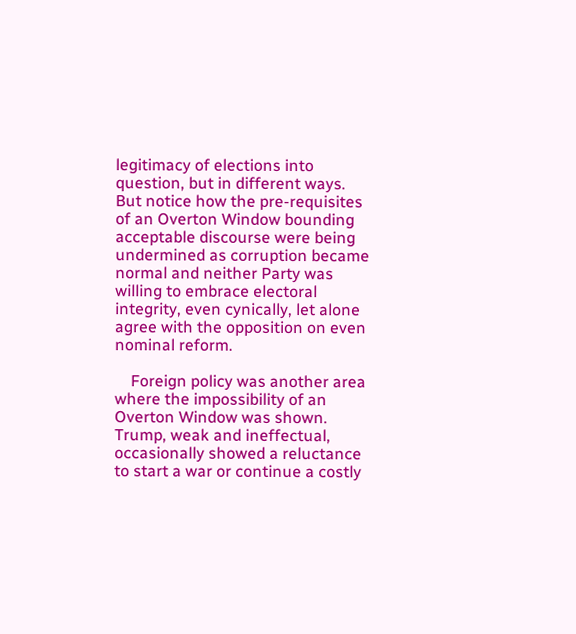legitimacy of elections into question, but in different ways. But notice how the pre-requisites of an Overton Window bounding acceptable discourse were being undermined as corruption became normal and neither Party was willing to embrace electoral integrity, even cynically, let alone agree with the opposition on even nominal reform.

    Foreign policy was another area where the impossibility of an Overton Window was shown. Trump, weak and ineffectual, occasionally showed a reluctance to start a war or continue a costly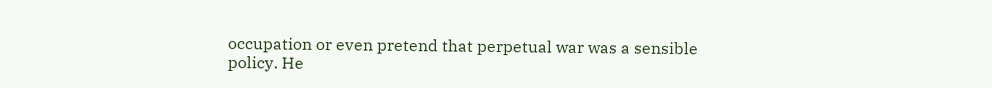occupation or even pretend that perpetual war was a sensible policy. He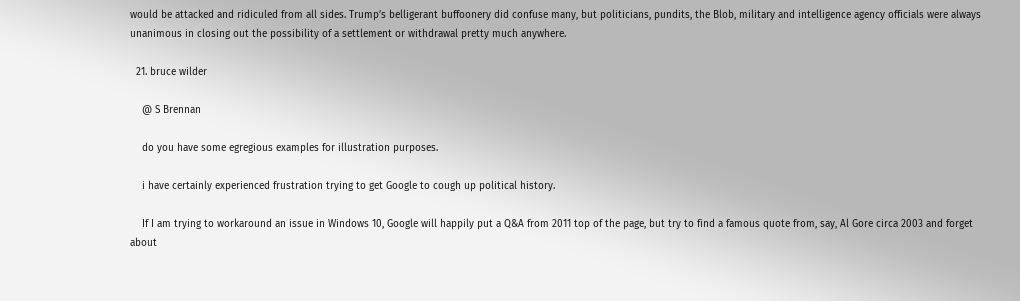would be attacked and ridiculed from all sides. Trump’s belligerant buffoonery did confuse many, but politicians, pundits, the Blob, military and intelligence agency officials were always unanimous in closing out the possibility of a settlement or withdrawal pretty much anywhere.

  21. bruce wilder

    @ S Brennan

    do you have some egregious examples for illustration purposes.

    i have certainly experienced frustration trying to get Google to cough up political history.

    If I am trying to workaround an issue in Windows 10, Google will happily put a Q&A from 2011 top of the page, but try to find a famous quote from, say, Al Gore circa 2003 and forget about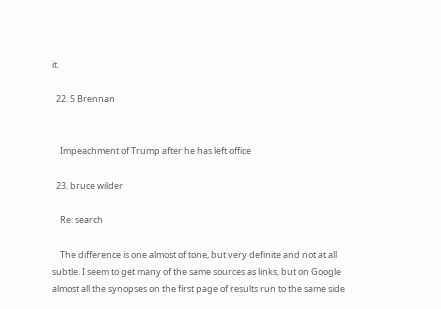it.

  22. S Brennan


    Impeachment of Trump after he has left office

  23. bruce wilder

    Re: search

    The difference is one almost of tone, but very definite and not at all subtle. I seem to get many of the same sources as links, but on Google almost all the synopses on the first page of results run to the same side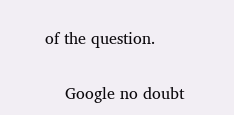of the question.

    Google no doubt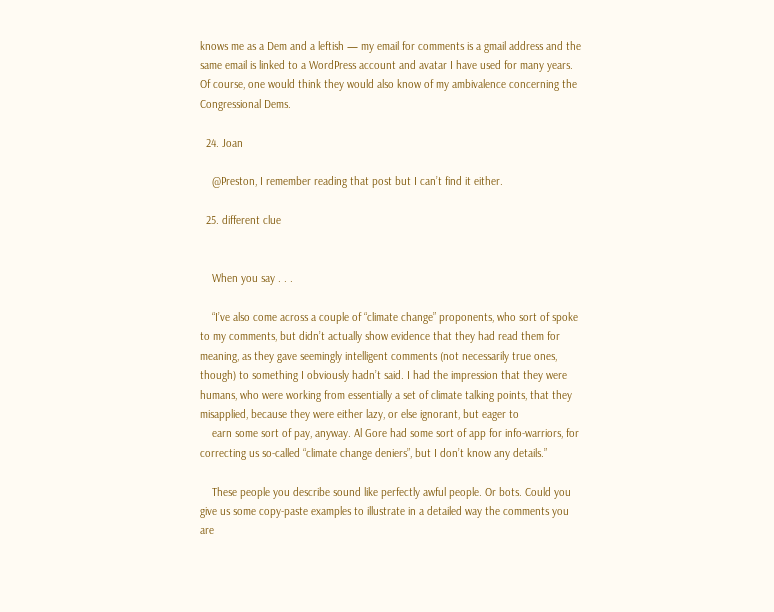knows me as a Dem and a leftish — my email for comments is a gmail address and the same email is linked to a WordPress account and avatar I have used for many years. Of course, one would think they would also know of my ambivalence concerning the Congressional Dems.

  24. Joan

    @Preston, I remember reading that post but I can’t find it either.

  25. different clue


    When you say . . .

    “I’ve also come across a couple of “climate change” proponents, who sort of spoke to my comments, but didn’t actually show evidence that they had read them for meaning, as they gave seemingly intelligent comments (not necessarily true ones, though) to something I obviously hadn’t said. I had the impression that they were humans, who were working from essentially a set of climate talking points, that they misapplied, because they were either lazy, or else ignorant, but eager to
    earn some sort of pay, anyway. Al Gore had some sort of app for info-warriors, for correcting us so-called “climate change deniers”, but I don’t know any details.”

    These people you describe sound like perfectly awful people. Or bots. Could you give us some copy-paste examples to illustrate in a detailed way the comments you are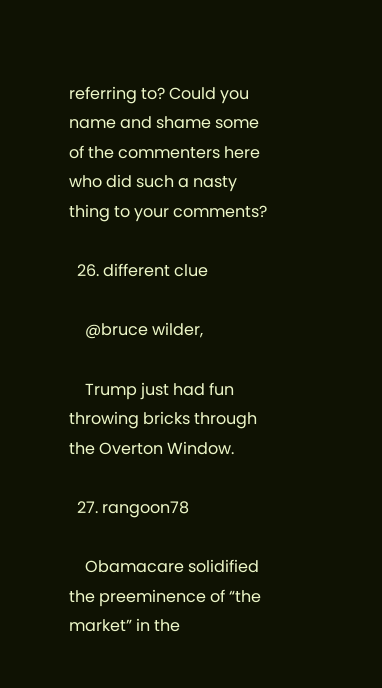referring to? Could you name and shame some of the commenters here who did such a nasty thing to your comments?

  26. different clue

    @bruce wilder,

    Trump just had fun throwing bricks through the Overton Window.

  27. rangoon78

    Obamacare solidified the preeminence of “the market” in the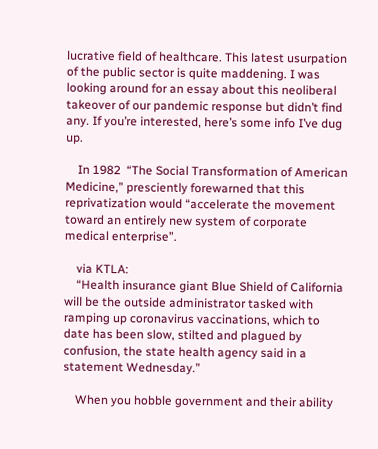lucrative field of healthcare. This latest usurpation of the public sector is quite maddening. I was looking around for an essay about this neoliberal takeover of our pandemic response but didn’t find any. If you’re interested, here’s some info I’ve dug up.

    In 1982  “The Social Transformation of American Medicine,” presciently forewarned that this reprivatization would “accelerate the movement toward an entirely new system of corporate medical enterprise”.

    via KTLA:
    “Health insurance giant Blue Shield of California will be the outside administrator tasked with ramping up coronavirus vaccinations, which to date has been slow, stilted and plagued by confusion, the state health agency said in a statement Wednesday.”

    When you hobble government and their ability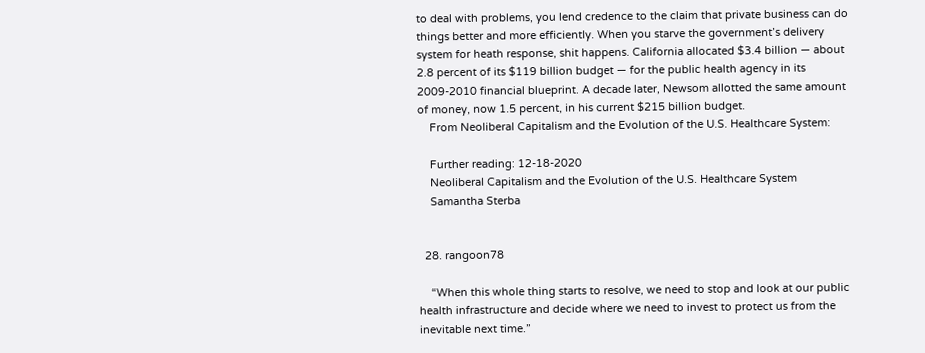to deal with problems, you lend credence to the claim that private business can do things better and more efficiently. When you starve the government’s delivery system for heath response, shit happens. California allocated $3.4 billion — about 2.8 percent of its $119 billion budget — for the public health agency in its 2009-2010 financial blueprint. A decade later, Newsom allotted the same amount of money, now 1.5 percent, in his current $215 billion budget.
    From Neoliberal Capitalism and the Evolution of the U.S. Healthcare System:

    Further reading: 12-18-2020
    Neoliberal Capitalism and the Evolution of the U.S. Healthcare System
    Samantha Sterba


  28. rangoon78

    “When this whole thing starts to resolve, we need to stop and look at our public health infrastructure and decide where we need to invest to protect us from the inevitable next time.”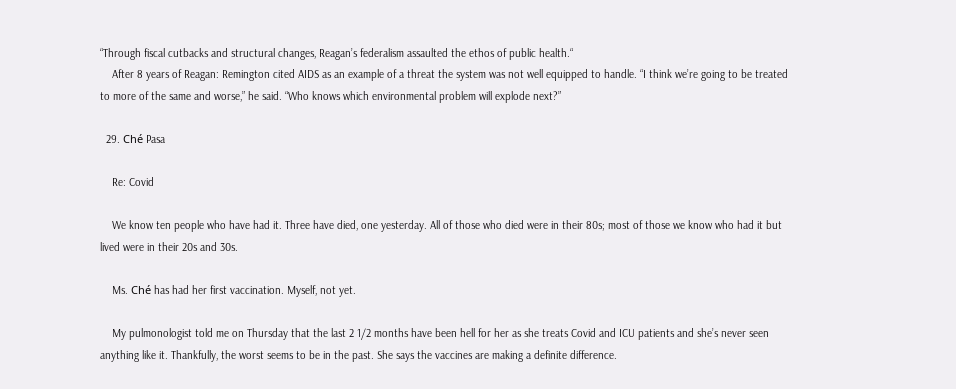“Through fiscal cutbacks and structural changes, Reagan’s federalism assaulted the ethos of public health.“
    After 8 years of Reagan: Remington cited AIDS as an example of a threat the system was not well equipped to handle. “I think we’re going to be treated to more of the same and worse,” he said. “Who knows which environmental problem will explode next?”

  29. Ché Pasa

    Re: Covid

    We know ten people who have had it. Three have died, one yesterday. All of those who died were in their 80s; most of those we know who had it but lived were in their 20s and 30s.

    Ms. Ché has had her first vaccination. Myself, not yet.

    My pulmonologist told me on Thursday that the last 2 1/2 months have been hell for her as she treats Covid and ICU patients and she’s never seen anything like it. Thankfully, the worst seems to be in the past. She says the vaccines are making a definite difference.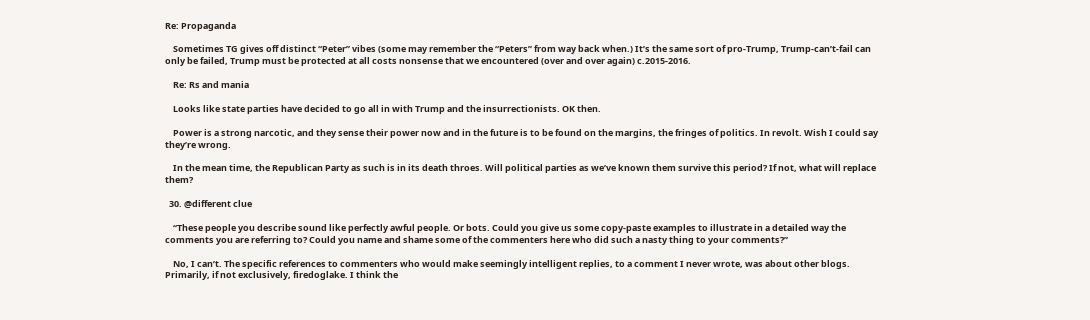Re: Propaganda

    Sometimes TG gives off distinct “Peter” vibes (some may remember the “Peters” from way back when.) It’s the same sort of pro-Trump, Trump-can’t-fail can only be failed, Trump must be protected at all costs nonsense that we encountered (over and over again) c.2015-2016.

    Re: Rs and mania

    Looks like state parties have decided to go all in with Trump and the insurrectionists. OK then.

    Power is a strong narcotic, and they sense their power now and in the future is to be found on the margins, the fringes of politics. In revolt. Wish I could say they’re wrong.

    In the mean time, the Republican Party as such is in its death throes. Will political parties as we’ve known them survive this period? If not, what will replace them?

  30. @different clue

    “These people you describe sound like perfectly awful people. Or bots. Could you give us some copy-paste examples to illustrate in a detailed way the comments you are referring to? Could you name and shame some of the commenters here who did such a nasty thing to your comments?”

    No, I can’t. The specific references to commenters who would make seemingly intelligent replies, to a comment I never wrote, was about other blogs. Primarily, if not exclusively, firedoglake. I think the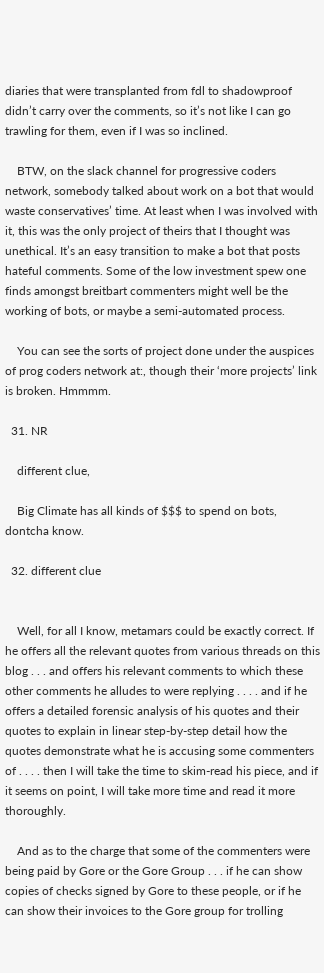diaries that were transplanted from fdl to shadowproof didn’t carry over the comments, so it’s not like I can go trawling for them, even if I was so inclined.

    BTW, on the slack channel for progressive coders network, somebody talked about work on a bot that would waste conservatives’ time. At least when I was involved with it, this was the only project of theirs that I thought was unethical. It’s an easy transition to make a bot that posts hateful comments. Some of the low investment spew one finds amongst breitbart commenters might well be the working of bots, or maybe a semi-automated process.

    You can see the sorts of project done under the auspices of prog coders network at:, though their ‘more projects’ link is broken. Hmmmm.

  31. NR

    different clue,

    Big Climate has all kinds of $$$ to spend on bots, dontcha know.

  32. different clue


    Well, for all I know, metamars could be exactly correct. If he offers all the relevant quotes from various threads on this blog . . . and offers his relevant comments to which these other comments he alludes to were replying . . . . and if he offers a detailed forensic analysis of his quotes and their quotes to explain in linear step-by-step detail how the quotes demonstrate what he is accusing some commenters of . . . . then I will take the time to skim-read his piece, and if it seems on point, I will take more time and read it more thoroughly.

    And as to the charge that some of the commenters were being paid by Gore or the Gore Group . . . if he can show copies of checks signed by Gore to these people, or if he can show their invoices to the Gore group for trolling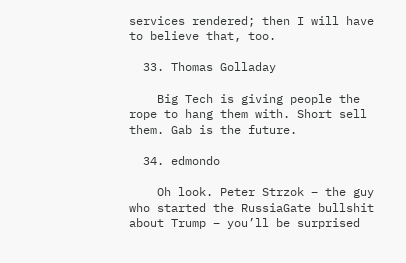services rendered; then I will have to believe that, too.

  33. Thomas Golladay

    Big Tech is giving people the rope to hang them with. Short sell them. Gab is the future.

  34. edmondo

    Oh look. Peter Strzok – the guy who started the RussiaGate bullshit about Trump – you’ll be surprised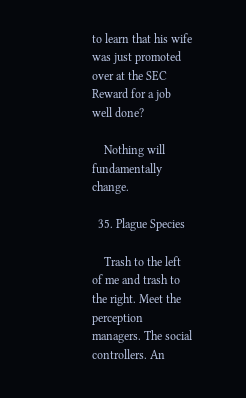to learn that his wife was just promoted over at the SEC Reward for a job well done?

    Nothing will fundamentally change.

  35. Plague Species

    Trash to the left of me and trash to the right. Meet the perception managers. The social controllers. An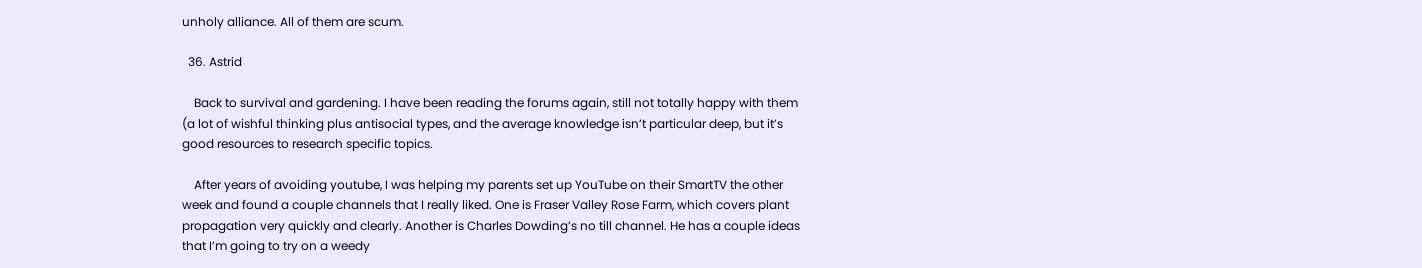unholy alliance. All of them are scum.

  36. Astrid

    Back to survival and gardening. I have been reading the forums again, still not totally happy with them (a lot of wishful thinking plus antisocial types, and the average knowledge isn’t particular deep, but it’s good resources to research specific topics.

    After years of avoiding youtube, I was helping my parents set up YouTube on their SmartTV the other week and found a couple channels that I really liked. One is Fraser Valley Rose Farm, which covers plant propagation very quickly and clearly. Another is Charles Dowding’s no till channel. He has a couple ideas that I’m going to try on a weedy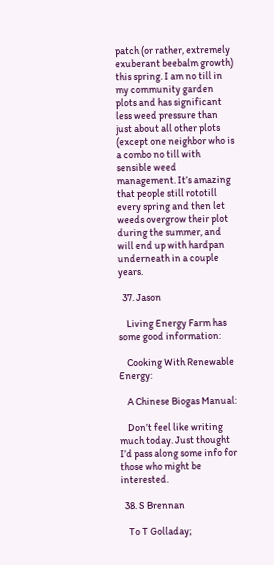patch (or rather, extremely exuberant beebalm growth) this spring. I am no till in my community garden plots and has significant less weed pressure than just about all other plots (except one neighbor who is a combo no till with sensible weed management. It’s amazing that people still rototill every spring and then let weeds overgrow their plot during the summer, and will end up with hardpan underneath in a couple years.

  37. Jason

    Living Energy Farm has some good information:

    Cooking With Renewable Energy:

    A Chinese Biogas Manual:

    Don’t feel like writing much today. Just thought I’d pass along some info for those who might be interested.

  38. S Brennan

    To T Golladay;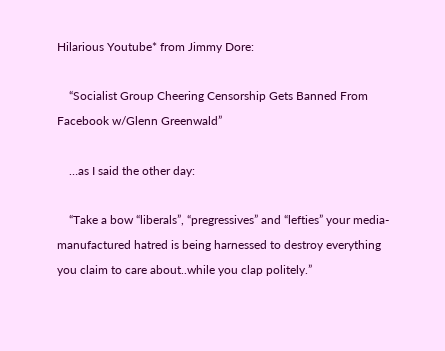Hilarious Youtube* from Jimmy Dore:

    “Socialist Group Cheering Censorship Gets Banned From Facebook w/Glenn Greenwald”

    …as I said the other day:

    “Take a bow “liberals”, “pregressives” and “lefties” your media-manufactured hatred is being harnessed to destroy everything you claim to care about..while you clap politely.”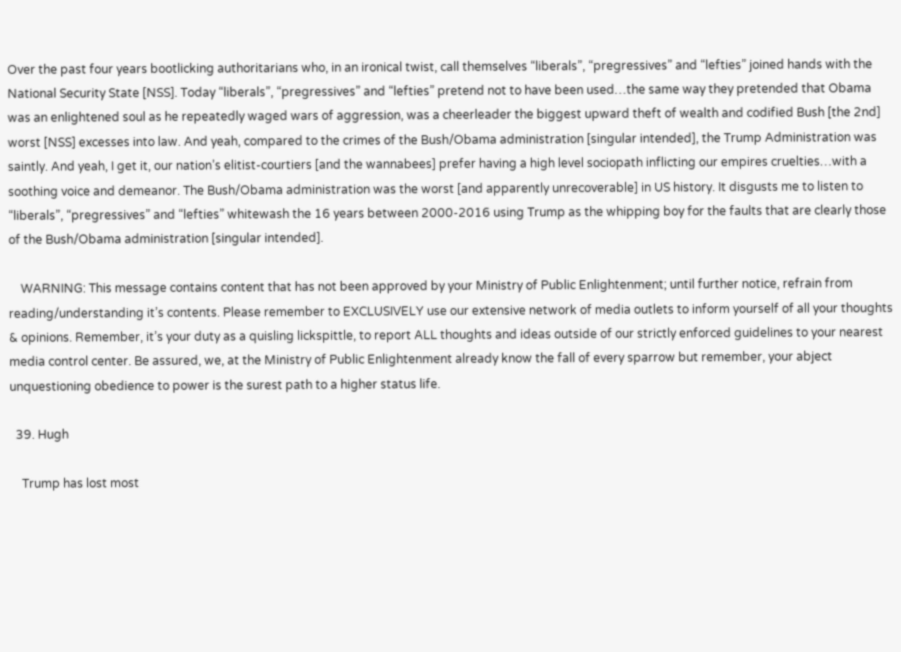Over the past four years bootlicking authoritarians who, in an ironical twist, call themselves “liberals”, “pregressives” and “lefties” joined hands with the National Security State [NSS]. Today “liberals”, “pregressives” and “lefties” pretend not to have been used…the same way they pretended that Obama was an enlightened soul as he repeatedly waged wars of aggression, was a cheerleader the biggest upward theft of wealth and codified Bush [the 2nd] worst [NSS] excesses into law. And yeah, compared to the crimes of the Bush/Obama administration [singular intended], the Trump Administration was saintly. And yeah, I get it, our nation’s elitist-courtiers [and the wannabees] prefer having a high level sociopath inflicting our empires cruelties…with a soothing voice and demeanor. The Bush/Obama administration was the worst [and apparently unrecoverable] in US history. It disgusts me to listen to “liberals”, “pregressives” and “lefties” whitewash the 16 years between 2000-2016 using Trump as the whipping boy for the faults that are clearly those of the Bush/Obama administration [singular intended].

    WARNING: This message contains content that has not been approved by your Ministry of Public Enlightenment; until further notice, refrain from reading/understanding it’s contents. Please remember to EXCLUSIVELY use our extensive network of media outlets to inform yourself of all your thoughts & opinions. Remember, it’s your duty as a quisling lickspittle, to report ALL thoughts and ideas outside of our strictly enforced guidelines to your nearest media control center. Be assured, we, at the Ministry of Public Enlightenment already know the fall of every sparrow but remember, your abject unquestioning obedience to power is the surest path to a higher status life.

  39. Hugh

    Trump has lost most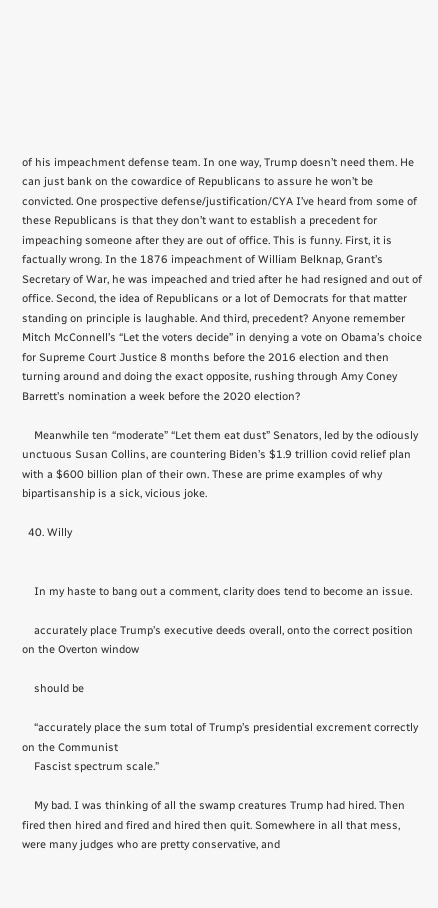of his impeachment defense team. In one way, Trump doesn’t need them. He can just bank on the cowardice of Republicans to assure he won’t be convicted. One prospective defense/justification/CYA I’ve heard from some of these Republicans is that they don’t want to establish a precedent for impeaching someone after they are out of office. This is funny. First, it is factually wrong. In the 1876 impeachment of William Belknap, Grant’s Secretary of War, he was impeached and tried after he had resigned and out of office. Second, the idea of Republicans or a lot of Democrats for that matter standing on principle is laughable. And third, precedent? Anyone remember Mitch McConnell’s “Let the voters decide” in denying a vote on Obama’s choice for Supreme Court Justice 8 months before the 2016 election and then turning around and doing the exact opposite, rushing through Amy Coney Barrett’s nomination a week before the 2020 election?

    Meanwhile ten “moderate” “Let them eat dust” Senators, led by the odiously unctuous Susan Collins, are countering Biden’s $1.9 trillion covid relief plan with a $600 billion plan of their own. These are prime examples of why bipartisanship is a sick, vicious joke.

  40. Willy


    In my haste to bang out a comment, clarity does tend to become an issue.

    accurately place Trump’s executive deeds overall, onto the correct position on the Overton window

    should be

    “accurately place the sum total of Trump’s presidential excrement correctly on the Communist
    Fascist spectrum scale.”

    My bad. I was thinking of all the swamp creatures Trump had hired. Then fired then hired and fired and hired then quit. Somewhere in all that mess, were many judges who are pretty conservative, and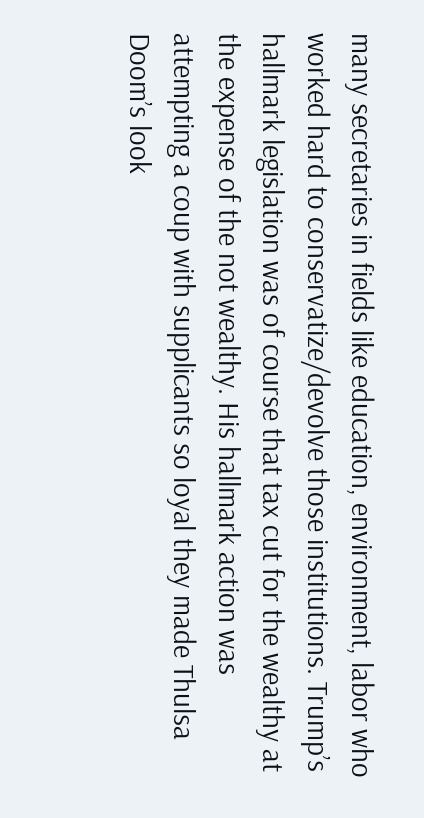many secretaries in fields like education, environment, labor who worked hard to conservatize/devolve those institutions. Trump’s hallmark legislation was of course that tax cut for the wealthy at the expense of the not wealthy. His hallmark action was attempting a coup with supplicants so loyal they made Thulsa Doom’s look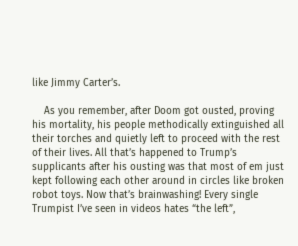like Jimmy Carter’s.

    As you remember, after Doom got ousted, proving his mortality, his people methodically extinguished all their torches and quietly left to proceed with the rest of their lives. All that’s happened to Trump’s supplicants after his ousting was that most of em just kept following each other around in circles like broken robot toys. Now that’s brainwashing! Every single Trumpist I’ve seen in videos hates “the left”,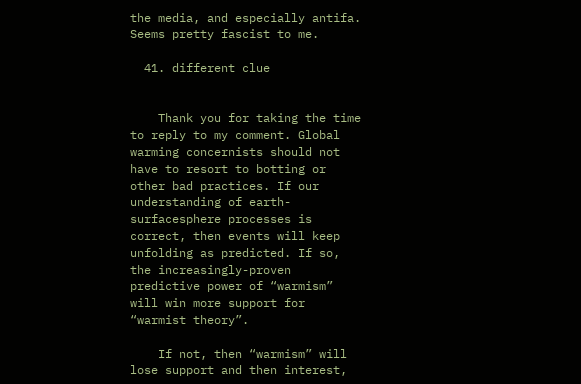the media, and especially antifa. Seems pretty fascist to me.

  41. different clue


    Thank you for taking the time to reply to my comment. Global warming concernists should not have to resort to botting or other bad practices. If our understanding of earth-surfacesphere processes is correct, then events will keep unfolding as predicted. If so, the increasingly-proven predictive power of “warmism” will win more support for “warmist theory”.

    If not, then “warmism” will lose support and then interest,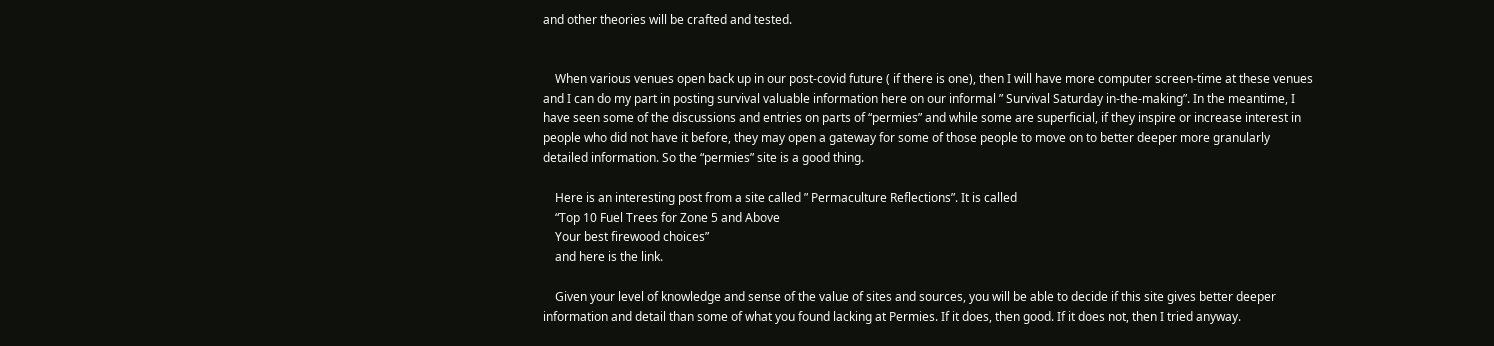and other theories will be crafted and tested.


    When various venues open back up in our post-covid future ( if there is one), then I will have more computer screen-time at these venues and I can do my part in posting survival valuable information here on our informal ” Survival Saturday in-the-making”. In the meantime, I have seen some of the discussions and entries on parts of “permies” and while some are superficial, if they inspire or increase interest in people who did not have it before, they may open a gateway for some of those people to move on to better deeper more granularly detailed information. So the “permies” site is a good thing.

    Here is an interesting post from a site called ” Permaculture Reflections”. It is called
    “Top 10 Fuel Trees for Zone 5 and Above
    Your best firewood choices”
    and here is the link.

    Given your level of knowledge and sense of the value of sites and sources, you will be able to decide if this site gives better deeper information and detail than some of what you found lacking at Permies. If it does, then good. If it does not, then I tried anyway.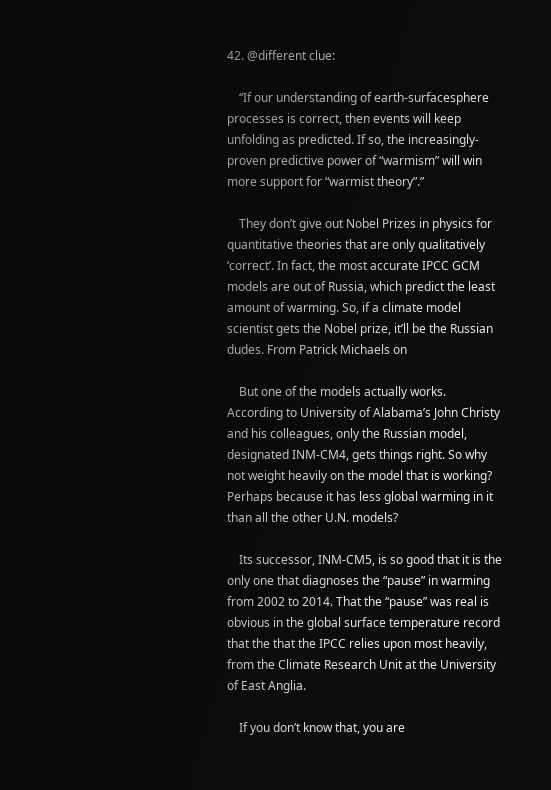42. @different clue:

    “If our understanding of earth-surfacesphere processes is correct, then events will keep unfolding as predicted. If so, the increasingly-proven predictive power of “warmism” will win more support for “warmist theory”.”

    They don’t give out Nobel Prizes in physics for quantitative theories that are only qualitatively ‘correct’. In fact, the most accurate IPCC GCM models are out of Russia, which predict the least amount of warming. So, if a climate model scientist gets the Nobel prize, it’ll be the Russian dudes. From Patrick Michaels on

    But one of the models actually works. According to University of Alabama’s John Christy and his colleagues, only the Russian model, designated INM-CM4, gets things right. So why not weight heavily on the model that is working? Perhaps because it has less global warming in it than all the other U.N. models?

    Its successor, INM-CM5, is so good that it is the only one that diagnoses the “pause” in warming from 2002 to 2014. That the “pause” was real is obvious in the global surface temperature record that the that the IPCC relies upon most heavily, from the Climate Research Unit at the University of East Anglia.

    If you don’t know that, you are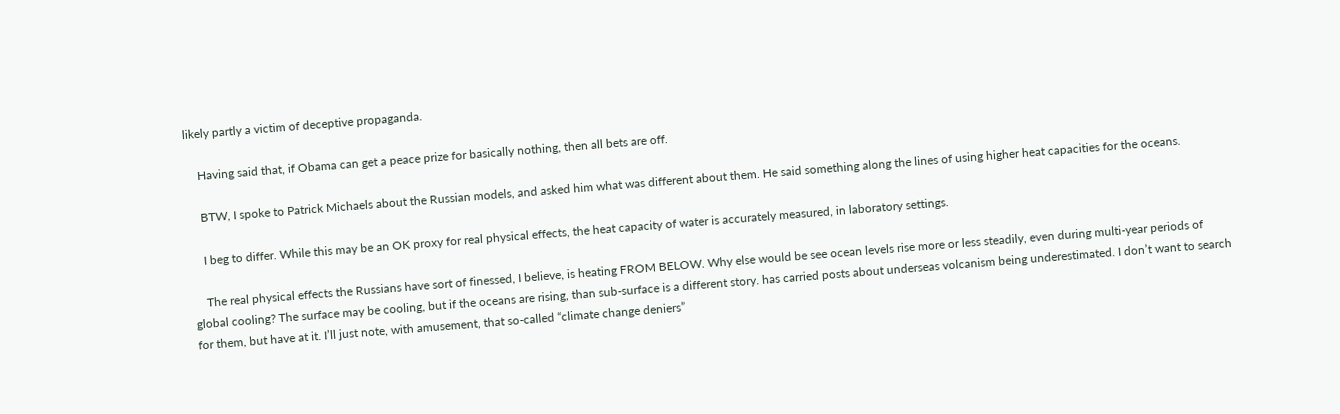likely partly a victim of deceptive propaganda.

    Having said that, if Obama can get a peace prize for basically nothing, then all bets are off.

    BTW, I spoke to Patrick Michaels about the Russian models, and asked him what was different about them. He said something along the lines of using higher heat capacities for the oceans.

    I beg to differ. While this may be an OK proxy for real physical effects, the heat capacity of water is accurately measured, in laboratory settings.

    The real physical effects the Russians have sort of finessed, I believe, is heating FROM BELOW. Why else would be see ocean levels rise more or less steadily, even during multi-year periods of global cooling? The surface may be cooling, but if the oceans are rising, than sub-surface is a different story. has carried posts about underseas volcanism being underestimated. I don’t want to search for them, but have at it. I’ll just note, with amusement, that so-called “climate change deniers”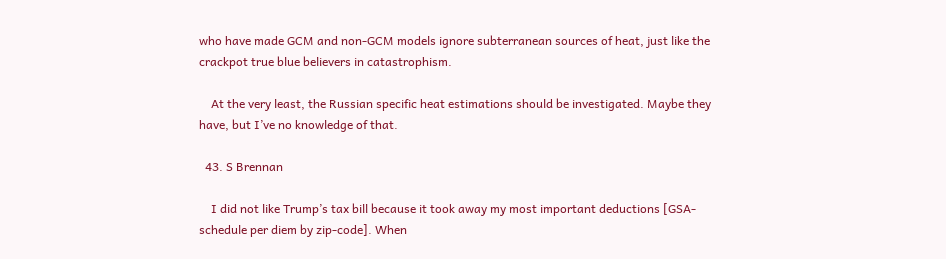who have made GCM and non-GCM models ignore subterranean sources of heat, just like the crackpot true blue believers in catastrophism.

    At the very least, the Russian specific heat estimations should be investigated. Maybe they have, but I’ve no knowledge of that.

  43. S Brennan

    I did not like Trump’s tax bill because it took away my most important deductions [GSA-schedule per diem by zip-code]. When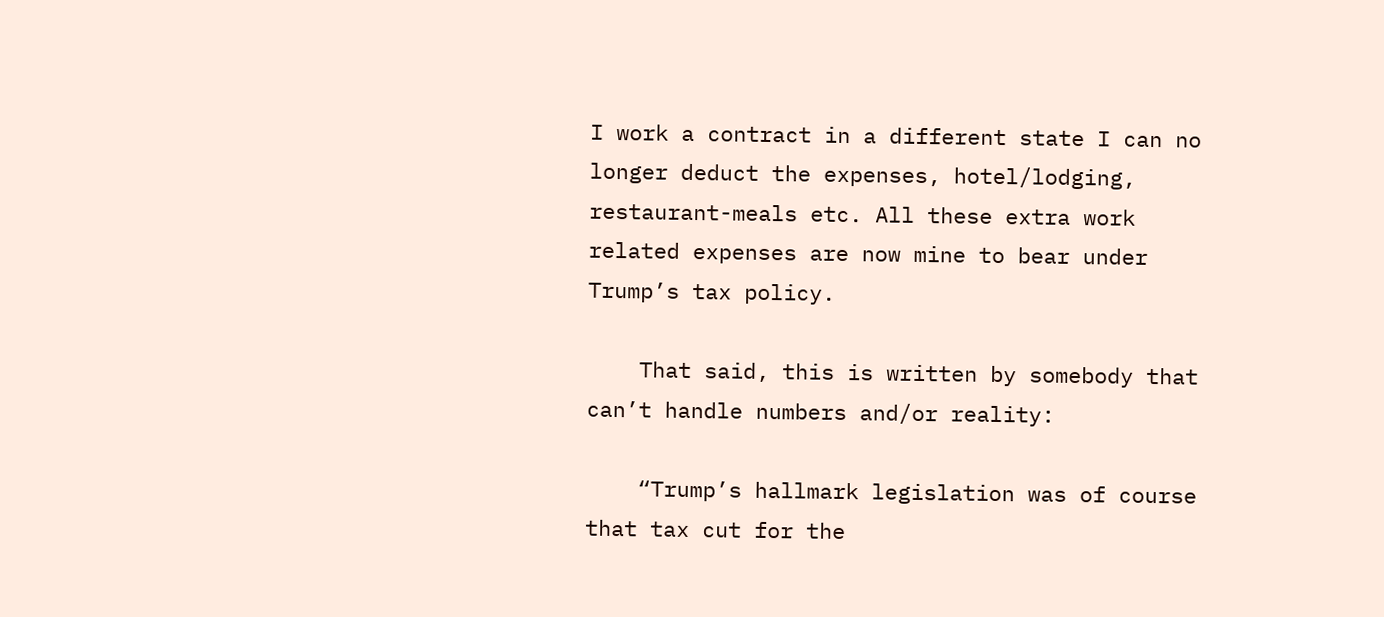I work a contract in a different state I can no longer deduct the expenses, hotel/lodging, restaurant-meals etc. All these extra work related expenses are now mine to bear under Trump’s tax policy.

    That said, this is written by somebody that can’t handle numbers and/or reality:

    “Trump’s hallmark legislation was of course that tax cut for the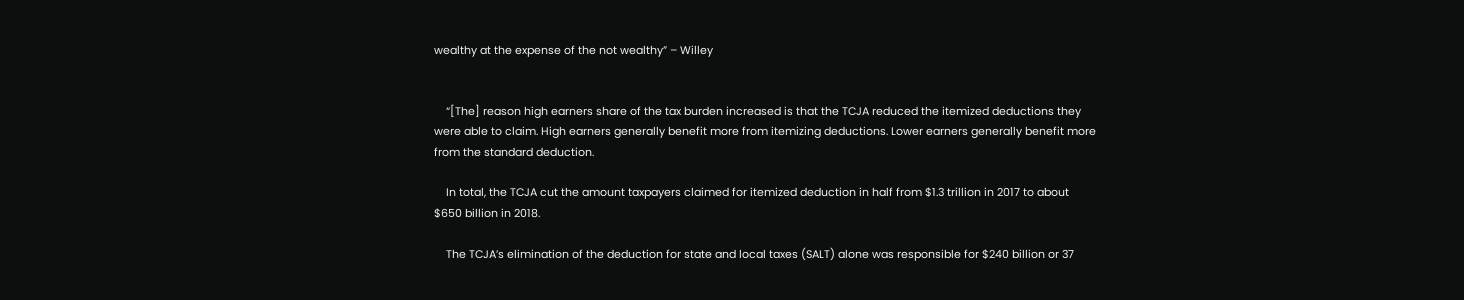wealthy at the expense of the not wealthy” – Willey


    “[The] reason high earners share of the tax burden increased is that the TCJA reduced the itemized deductions they were able to claim. High earners generally benefit more from itemizing deductions. Lower earners generally benefit more from the standard deduction.

    In total, the TCJA cut the amount taxpayers claimed for itemized deduction in half from $1.3 trillion in 2017 to about $650 billion in 2018.

    The TCJA’s elimination of the deduction for state and local taxes (SALT) alone was responsible for $240 billion or 37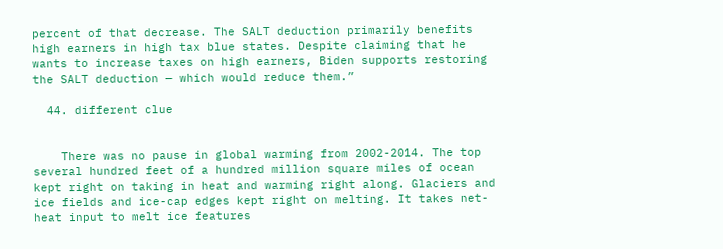percent of that decrease. The SALT deduction primarily benefits high earners in high tax blue states. Despite claiming that he wants to increase taxes on high earners, Biden supports restoring the SALT deduction — which would reduce them.”

  44. different clue


    There was no pause in global warming from 2002-2014. The top several hundred feet of a hundred million square miles of ocean kept right on taking in heat and warming right along. Glaciers and ice fields and ice-cap edges kept right on melting. It takes net-heat input to melt ice features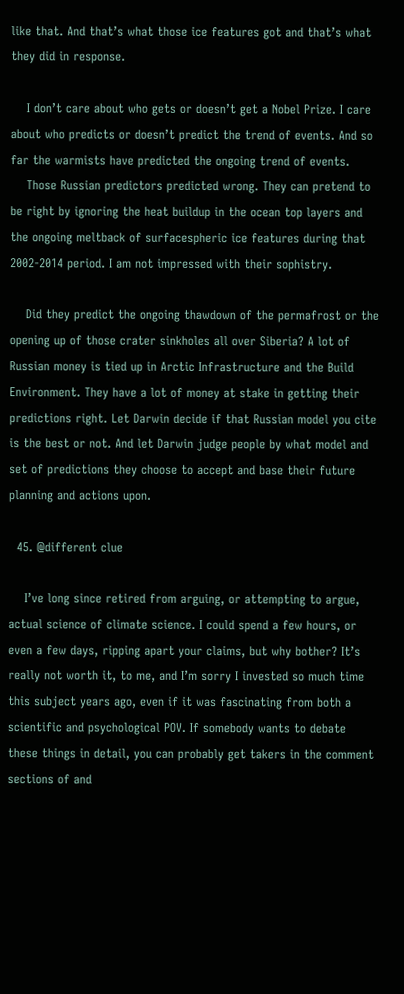like that. And that’s what those ice features got and that’s what they did in response.

    I don’t care about who gets or doesn’t get a Nobel Prize. I care about who predicts or doesn’t predict the trend of events. And so far the warmists have predicted the ongoing trend of events.
    Those Russian predictors predicted wrong. They can pretend to be right by ignoring the heat buildup in the ocean top layers and the ongoing meltback of surfacespheric ice features during that 2002-2014 period. I am not impressed with their sophistry.

    Did they predict the ongoing thawdown of the permafrost or the opening up of those crater sinkholes all over Siberia? A lot of Russian money is tied up in Arctic Infrastructure and the Build Environment. They have a lot of money at stake in getting their predictions right. Let Darwin decide if that Russian model you cite is the best or not. And let Darwin judge people by what model and set of predictions they choose to accept and base their future planning and actions upon.

  45. @different clue

    I’ve long since retired from arguing, or attempting to argue, actual science of climate science. I could spend a few hours, or even a few days, ripping apart your claims, but why bother? It’s really not worth it, to me, and I’m sorry I invested so much time this subject years ago, even if it was fascinating from both a scientific and psychological POV. If somebody wants to debate these things in detail, you can probably get takers in the comment sections of and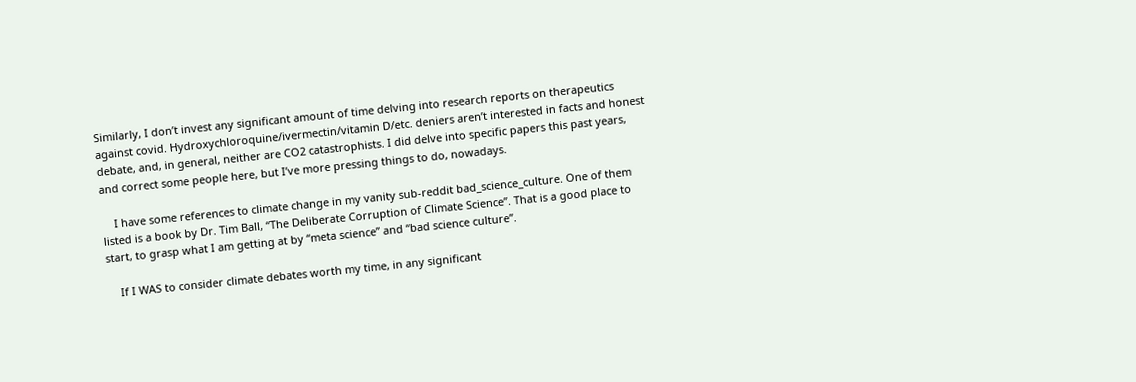Similarly, I don’t invest any significant amount of time delving into research reports on therapeutics against covid. Hydroxychloroquine/ivermectin/vitamin D/etc. deniers aren’t interested in facts and honest debate, and, in general, neither are CO2 catastrophists. I did delve into specific papers this past years, and correct some people here, but I’ve more pressing things to do, nowadays.

    I have some references to climate change in my vanity sub-reddit bad_science_culture. One of them listed is a book by Dr. Tim Ball, “The Deliberate Corruption of Climate Science”. That is a good place to start, to grasp what I am getting at by “meta science” and “bad science culture”.

    If I WAS to consider climate debates worth my time, in any significant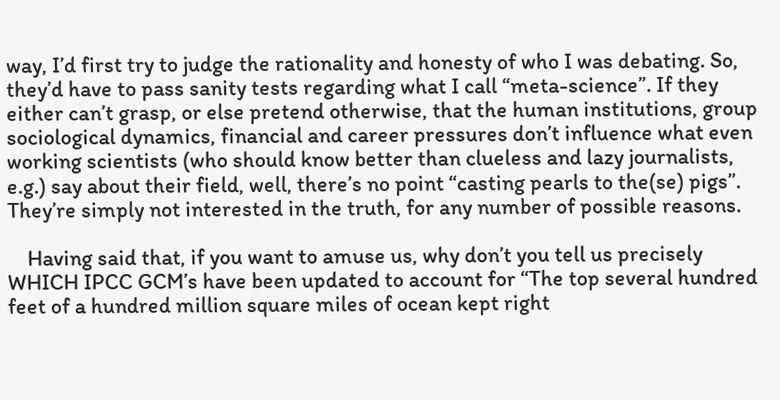way, I’d first try to judge the rationality and honesty of who I was debating. So, they’d have to pass sanity tests regarding what I call “meta-science”. If they either can’t grasp, or else pretend otherwise, that the human institutions, group sociological dynamics, financial and career pressures don’t influence what even working scientists (who should know better than clueless and lazy journalists, e.g.) say about their field, well, there’s no point “casting pearls to the(se) pigs”. They’re simply not interested in the truth, for any number of possible reasons.

    Having said that, if you want to amuse us, why don’t you tell us precisely WHICH IPCC GCM’s have been updated to account for “The top several hundred feet of a hundred million square miles of ocean kept right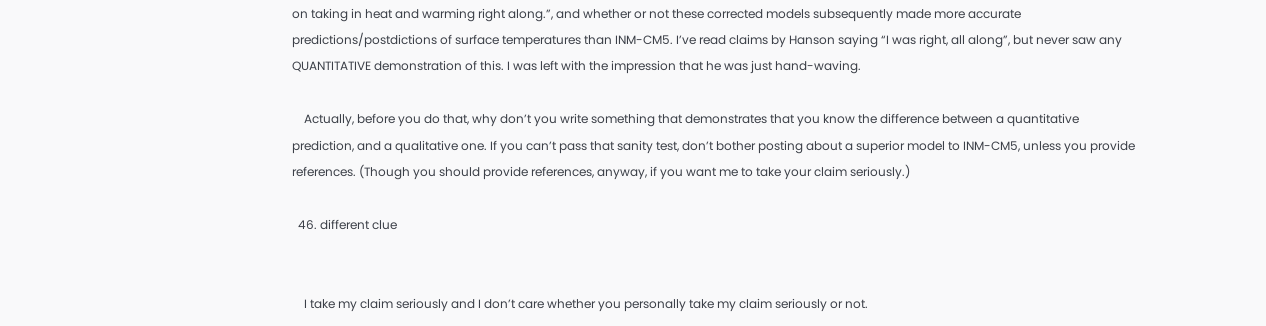on taking in heat and warming right along.”, and whether or not these corrected models subsequently made more accurate predictions/postdictions of surface temperatures than INM-CM5. I’ve read claims by Hanson saying “I was right, all along”, but never saw any QUANTITATIVE demonstration of this. I was left with the impression that he was just hand-waving.

    Actually, before you do that, why don’t you write something that demonstrates that you know the difference between a quantitative prediction, and a qualitative one. If you can’t pass that sanity test, don’t bother posting about a superior model to INM-CM5, unless you provide references. (Though you should provide references, anyway, if you want me to take your claim seriously.)

  46. different clue


    I take my claim seriously and I don’t care whether you personally take my claim seriously or not.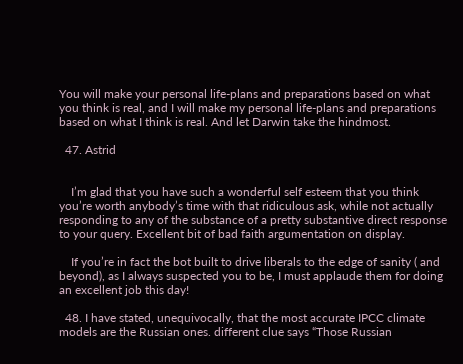You will make your personal life-plans and preparations based on what you think is real, and I will make my personal life-plans and preparations based on what I think is real. And let Darwin take the hindmost.

  47. Astrid


    I’m glad that you have such a wonderful self esteem that you think you’re worth anybody’s time with that ridiculous ask, while not actually responding to any of the substance of a pretty substantive direct response to your query. Excellent bit of bad faith argumentation on display.

    If you’re in fact the bot built to drive liberals to the edge of sanity ( and beyond), as I always suspected you to be, I must applaude them for doing an excellent job this day!

  48. I have stated, unequivocally, that the most accurate IPCC climate models are the Russian ones. different clue says “Those Russian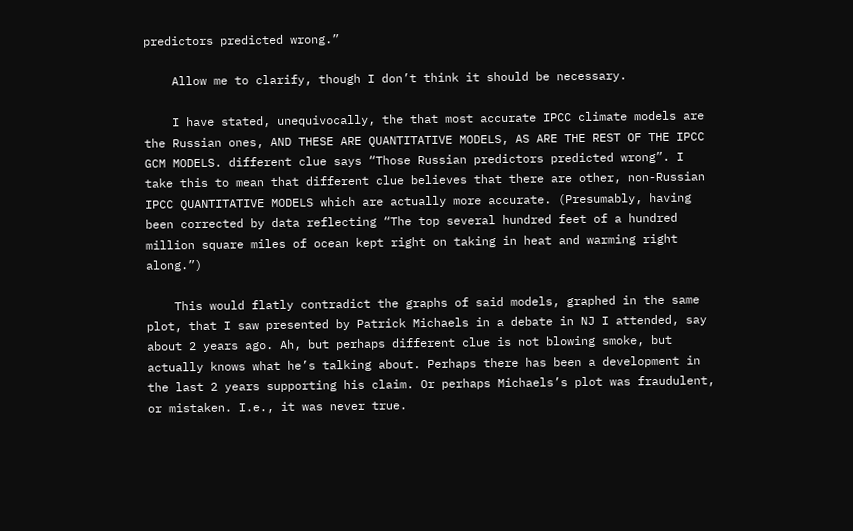predictors predicted wrong.”

    Allow me to clarify, though I don’t think it should be necessary.

    I have stated, unequivocally, the that most accurate IPCC climate models are the Russian ones, AND THESE ARE QUANTITATIVE MODELS, AS ARE THE REST OF THE IPCC GCM MODELS. different clue says “Those Russian predictors predicted wrong”. I take this to mean that different clue believes that there are other, non-Russian IPCC QUANTITATIVE MODELS which are actually more accurate. (Presumably, having been corrected by data reflecting “The top several hundred feet of a hundred million square miles of ocean kept right on taking in heat and warming right along.”)

    This would flatly contradict the graphs of said models, graphed in the same plot, that I saw presented by Patrick Michaels in a debate in NJ I attended, say about 2 years ago. Ah, but perhaps different clue is not blowing smoke, but actually knows what he’s talking about. Perhaps there has been a development in the last 2 years supporting his claim. Or perhaps Michaels’s plot was fraudulent, or mistaken. I.e., it was never true.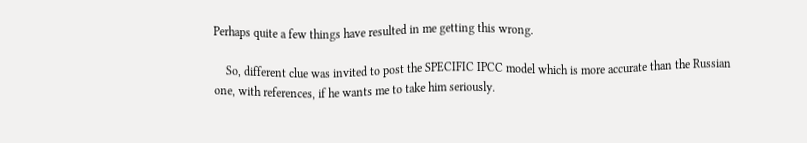Perhaps quite a few things have resulted in me getting this wrong.

    So, different clue was invited to post the SPECIFIC IPCC model which is more accurate than the Russian one, with references, if he wants me to take him seriously.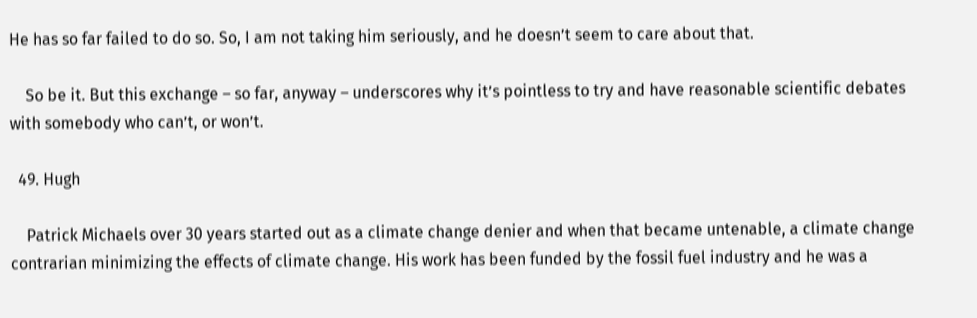He has so far failed to do so. So, I am not taking him seriously, and he doesn’t seem to care about that.

    So be it. But this exchange – so far, anyway – underscores why it’s pointless to try and have reasonable scientific debates with somebody who can’t, or won’t.

  49. Hugh

    Patrick Michaels over 30 years started out as a climate change denier and when that became untenable, a climate change contrarian minimizing the effects of climate change. His work has been funded by the fossil fuel industry and he was a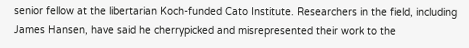senior fellow at the libertarian Koch-funded Cato Institute. Researchers in the field, including James Hansen, have said he cherrypicked and misrepresented their work to the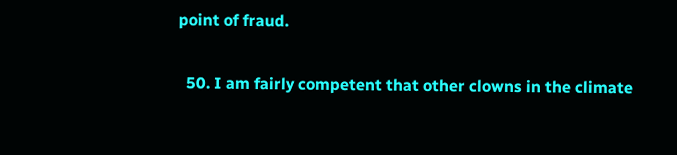point of fraud.

  50. I am fairly competent that other clowns in the climate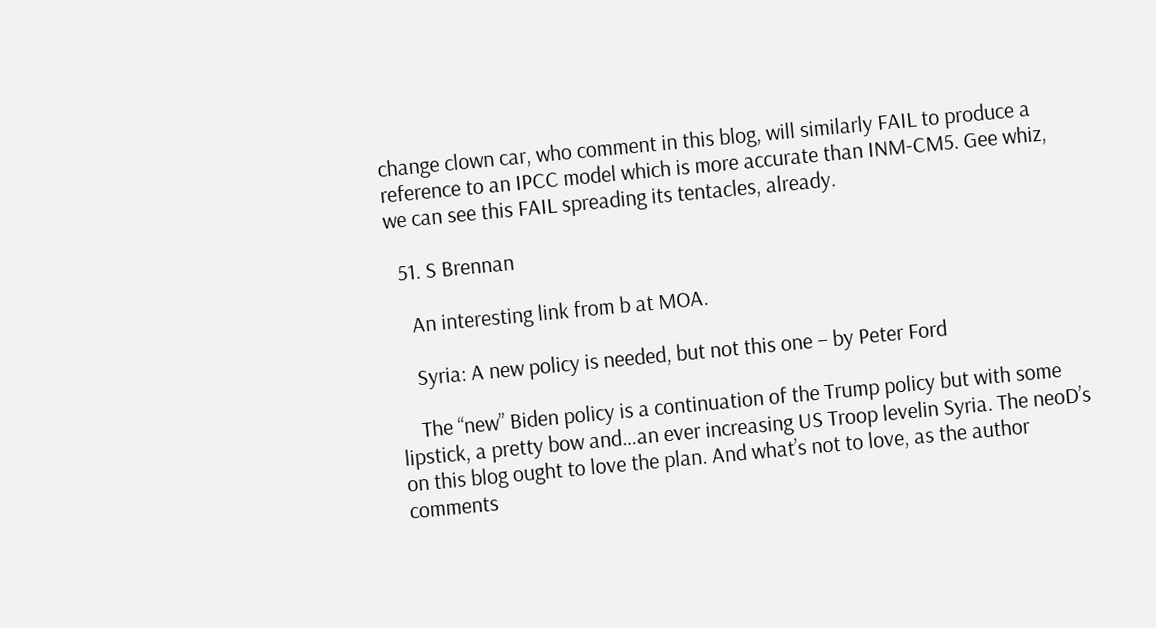change clown car, who comment in this blog, will similarly FAIL to produce a reference to an IPCC model which is more accurate than INM-CM5. Gee whiz, we can see this FAIL spreading its tentacles, already.

  51. S Brennan

    An interesting link from b at MOA.

    Syria: A new policy is needed, but not this one – by Peter Ford

    The “new” Biden policy is a continuation of the Trump policy but with some lipstick, a pretty bow and…an ever increasing US Troop levelin Syria. The neoD’s on this blog ought to love the plan. And what’s not to love, as the author comments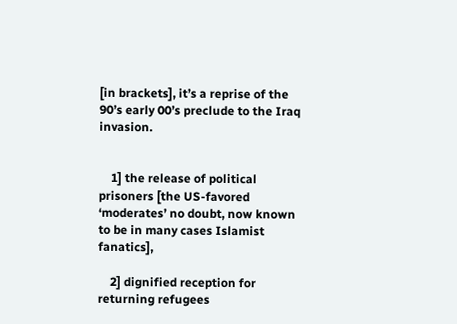[in brackets], it’s a reprise of the 90’s early 00’s preclude to the Iraq invasion.


    1] the release of political prisoners [the US-favored ‘moderates’ no doubt, now known to be in many cases Islamist fanatics],

    2] dignified reception for returning refugees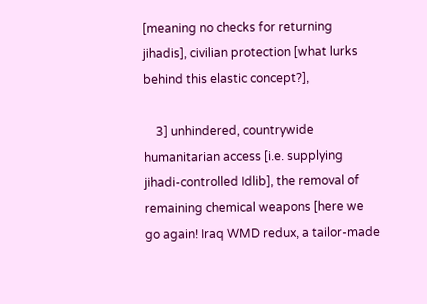[meaning no checks for returning jihadis], civilian protection [what lurks behind this elastic concept?],

    3] unhindered, countrywide humanitarian access [i.e. supplying jihadi-controlled Idlib], the removal of remaining chemical weapons [here we go again! Iraq WMD redux, a tailor-made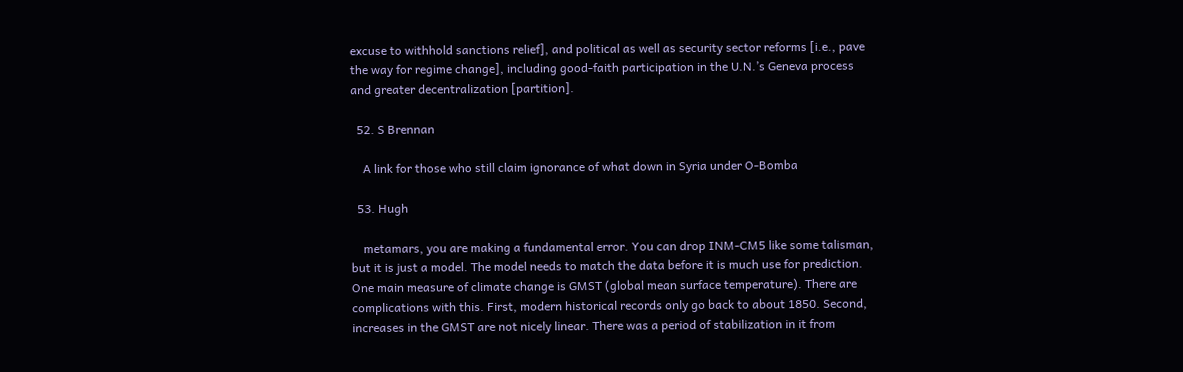excuse to withhold sanctions relief], and political as well as security sector reforms [i.e., pave the way for regime change], including good-faith participation in the U.N.’s Geneva process and greater decentralization [partition].

  52. S Brennan

    A link for those who still claim ignorance of what down in Syria under O-Bomba

  53. Hugh

    metamars, you are making a fundamental error. You can drop INM-CM5 like some talisman, but it is just a model. The model needs to match the data before it is much use for prediction. One main measure of climate change is GMST (global mean surface temperature). There are complications with this. First, modern historical records only go back to about 1850. Second, increases in the GMST are not nicely linear. There was a period of stabilization in it from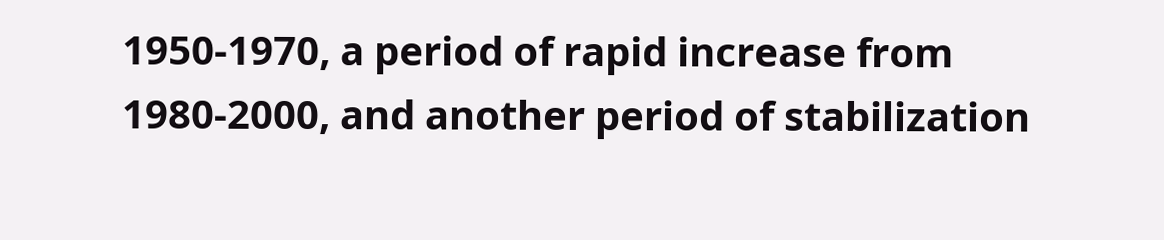1950-1970, a period of rapid increase from 1980-2000, and another period of stabilization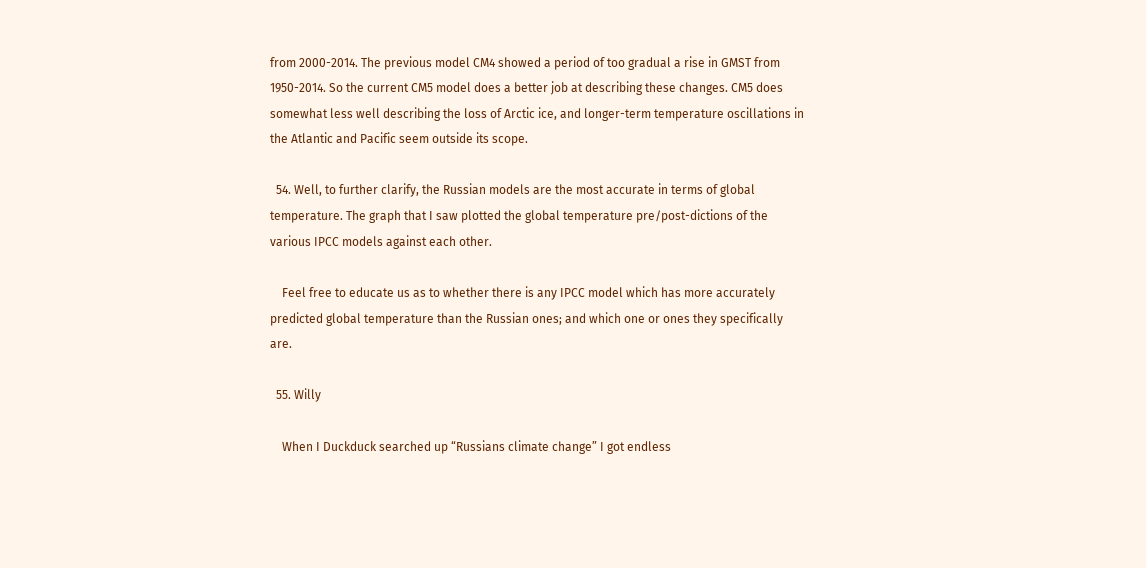from 2000-2014. The previous model CM4 showed a period of too gradual a rise in GMST from 1950-2014. So the current CM5 model does a better job at describing these changes. CM5 does somewhat less well describing the loss of Arctic ice, and longer-term temperature oscillations in the Atlantic and Pacific seem outside its scope.

  54. Well, to further clarify, the Russian models are the most accurate in terms of global temperature. The graph that I saw plotted the global temperature pre/post-dictions of the various IPCC models against each other.

    Feel free to educate us as to whether there is any IPCC model which has more accurately predicted global temperature than the Russian ones; and which one or ones they specifically are.

  55. Willy

    When I Duckduck searched up “Russians climate change” I got endless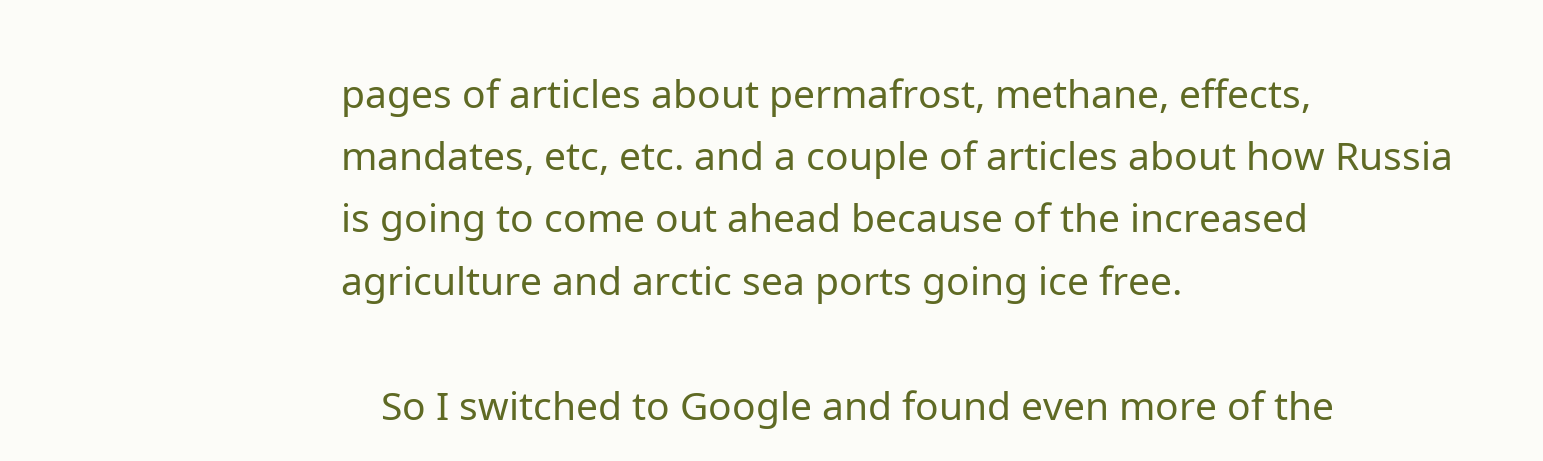pages of articles about permafrost, methane, effects, mandates, etc, etc. and a couple of articles about how Russia is going to come out ahead because of the increased agriculture and arctic sea ports going ice free.

    So I switched to Google and found even more of the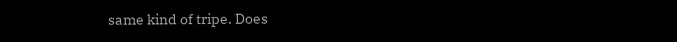same kind of tripe. Does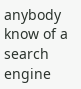anybody know of a search engine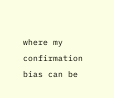where my confirmation bias can be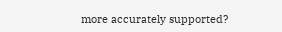more accurately supported?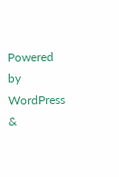Powered by WordPress &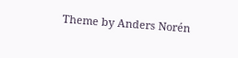Theme by Anders Norén